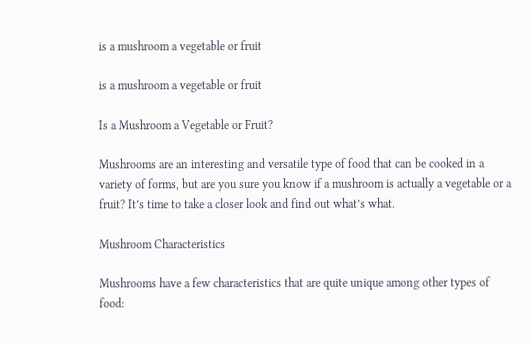is a mushroom a vegetable or fruit

is a mushroom a vegetable or fruit

Is a Mushroom a Vegetable or Fruit?

Mushrooms are an interesting and versatile type of food that can be cooked in a variety of forms, but are you sure you know if a mushroom is actually a vegetable or a fruit? It’s time to take a closer look and find out what’s what.

Mushroom Characteristics

Mushrooms have a few characteristics that are quite unique among other types of food: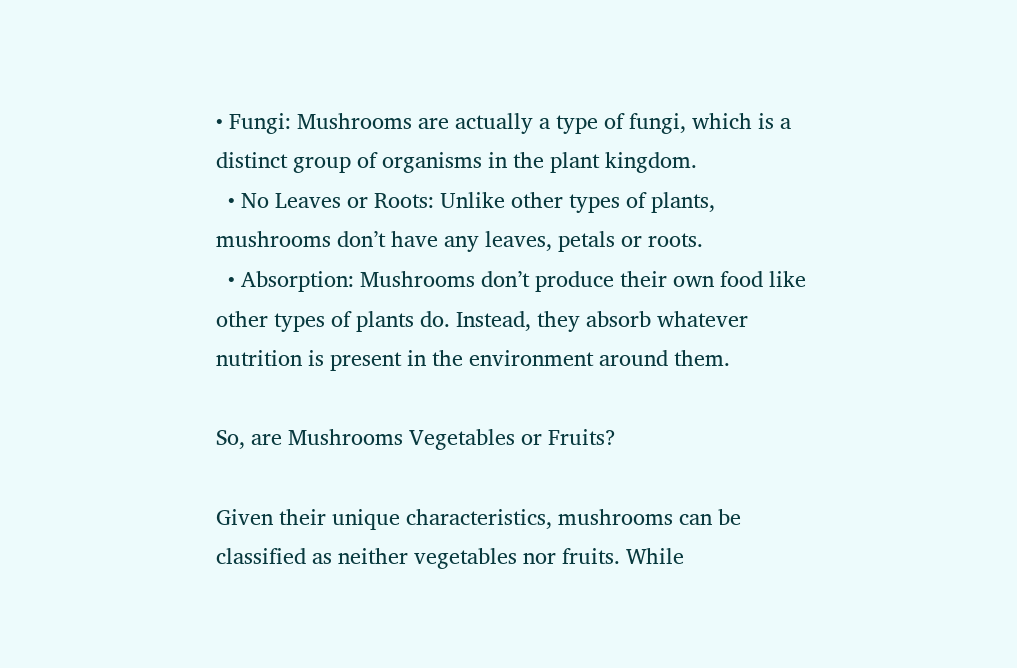• Fungi: Mushrooms are actually a type of fungi, which is a distinct group of organisms in the plant kingdom.
  • No Leaves or Roots: Unlike other types of plants, mushrooms don’t have any leaves, petals or roots.
  • Absorption: Mushrooms don’t produce their own food like other types of plants do. Instead, they absorb whatever nutrition is present in the environment around them.

So, are Mushrooms Vegetables or Fruits?

Given their unique characteristics, mushrooms can be classified as neither vegetables nor fruits. While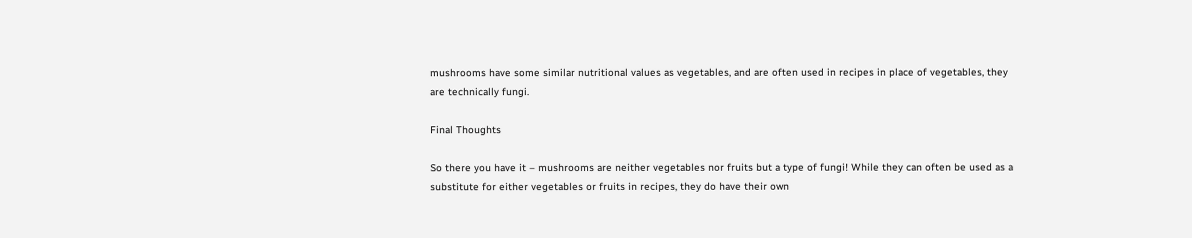mushrooms have some similar nutritional values as vegetables, and are often used in recipes in place of vegetables, they are technically fungi.

Final Thoughts

So there you have it – mushrooms are neither vegetables nor fruits but a type of fungi! While they can often be used as a substitute for either vegetables or fruits in recipes, they do have their own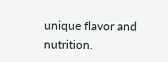unique flavor and nutrition.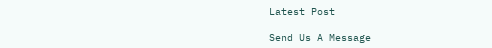Latest Post

Send Us A Message